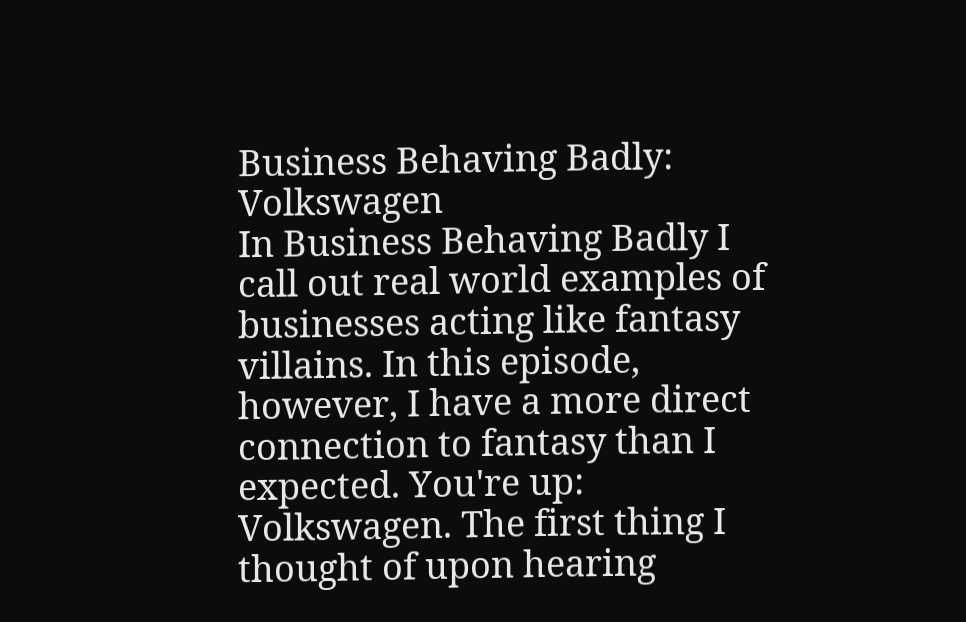Business Behaving Badly: Volkswagen
In Business Behaving Badly I call out real world examples of businesses acting like fantasy villains. In this episode, however, I have a more direct connection to fantasy than I expected. You're up: Volkswagen. The first thing I thought of upon hearing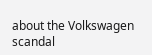about the Volkswagen scandal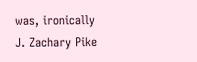was, ironically
J. Zachary Pike